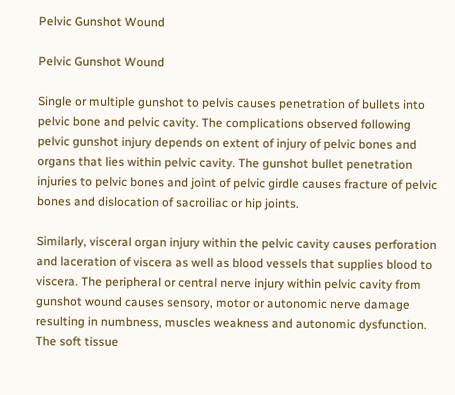Pelvic Gunshot Wound

Pelvic Gunshot Wound

Single or multiple gunshot to pelvis causes penetration of bullets into pelvic bone and pelvic cavity. The complications observed following pelvic gunshot injury depends on extent of injury of pelvic bones and organs that lies within pelvic cavity. The gunshot bullet penetration injuries to pelvic bones and joint of pelvic girdle causes fracture of pelvic bones and dislocation of sacroiliac or hip joints.

Similarly, visceral organ injury within the pelvic cavity causes perforation and laceration of viscera as well as blood vessels that supplies blood to viscera. The peripheral or central nerve injury within pelvic cavity from gunshot wound causes sensory, motor or autonomic nerve damage resulting in numbness, muscles weakness and autonomic dysfunction. The soft tissue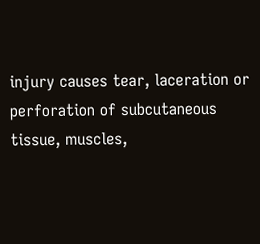injury causes tear, laceration or perforation of subcutaneous tissue, muscles,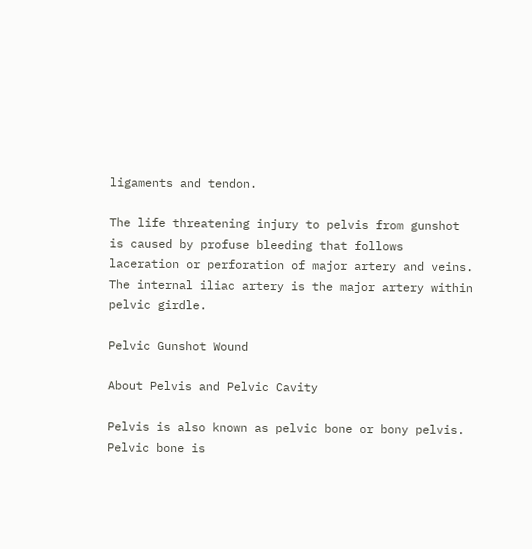ligaments and tendon.

The life threatening injury to pelvis from gunshot is caused by profuse bleeding that follows laceration or perforation of major artery and veins. The internal iliac artery is the major artery within pelvic girdle.

Pelvic Gunshot Wound

About Pelvis and Pelvic Cavity

Pelvis is also known as pelvic bone or bony pelvis. Pelvic bone is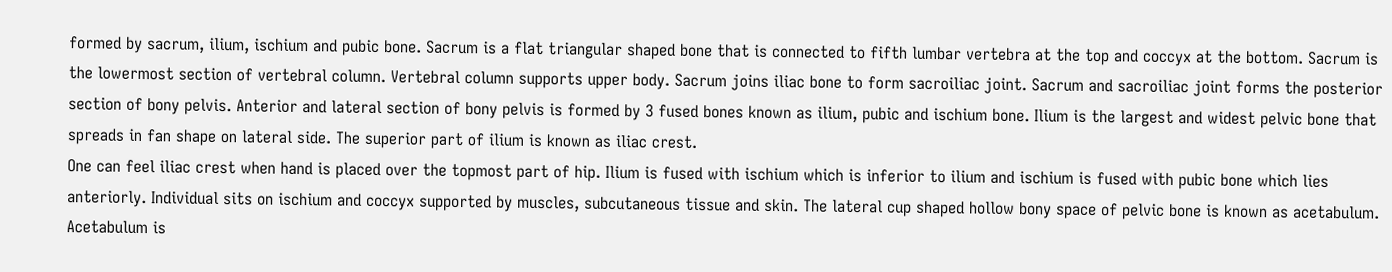formed by sacrum, ilium, ischium and pubic bone. Sacrum is a flat triangular shaped bone that is connected to fifth lumbar vertebra at the top and coccyx at the bottom. Sacrum is the lowermost section of vertebral column. Vertebral column supports upper body. Sacrum joins iliac bone to form sacroiliac joint. Sacrum and sacroiliac joint forms the posterior section of bony pelvis. Anterior and lateral section of bony pelvis is formed by 3 fused bones known as ilium, pubic and ischium bone. Ilium is the largest and widest pelvic bone that spreads in fan shape on lateral side. The superior part of ilium is known as iliac crest.
One can feel iliac crest when hand is placed over the topmost part of hip. Ilium is fused with ischium which is inferior to ilium and ischium is fused with pubic bone which lies anteriorly. Individual sits on ischium and coccyx supported by muscles, subcutaneous tissue and skin. The lateral cup shaped hollow bony space of pelvic bone is known as acetabulum. Acetabulum is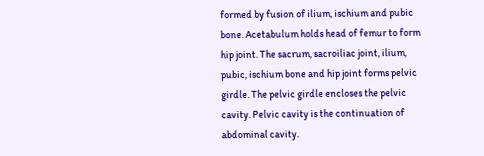formed by fusion of ilium, ischium and pubic bone. Acetabulum holds head of femur to form hip joint. The sacrum, sacroiliac joint, ilium, pubic, ischium bone and hip joint forms pelvic girdle. The pelvic girdle encloses the pelvic cavity. Pelvic cavity is the continuation of abdominal cavity.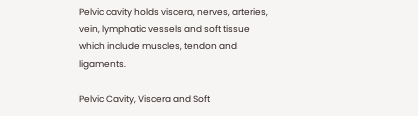Pelvic cavity holds viscera, nerves, arteries, vein, lymphatic vessels and soft tissue which include muscles, tendon and ligaments.

Pelvic Cavity, Viscera and Soft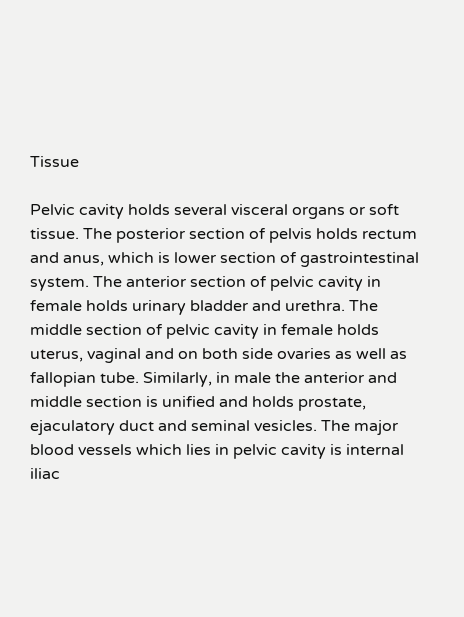Tissue

Pelvic cavity holds several visceral organs or soft tissue. The posterior section of pelvis holds rectum and anus, which is lower section of gastrointestinal system. The anterior section of pelvic cavity in female holds urinary bladder and urethra. The middle section of pelvic cavity in female holds uterus, vaginal and on both side ovaries as well as fallopian tube. Similarly, in male the anterior and middle section is unified and holds prostate, ejaculatory duct and seminal vesicles. The major blood vessels which lies in pelvic cavity is internal iliac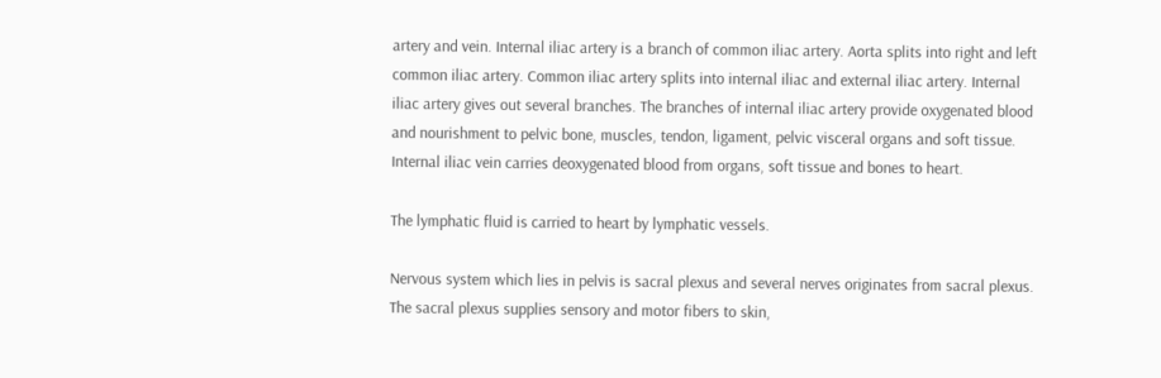artery and vein. Internal iliac artery is a branch of common iliac artery. Aorta splits into right and left common iliac artery. Common iliac artery splits into internal iliac and external iliac artery. Internal iliac artery gives out several branches. The branches of internal iliac artery provide oxygenated blood and nourishment to pelvic bone, muscles, tendon, ligament, pelvic visceral organs and soft tissue. Internal iliac vein carries deoxygenated blood from organs, soft tissue and bones to heart.

The lymphatic fluid is carried to heart by lymphatic vessels.

Nervous system which lies in pelvis is sacral plexus and several nerves originates from sacral plexus. The sacral plexus supplies sensory and motor fibers to skin,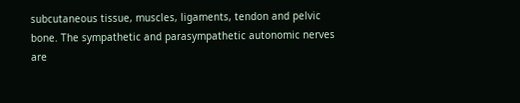subcutaneous tissue, muscles, ligaments, tendon and pelvic bone. The sympathetic and parasympathetic autonomic nerves are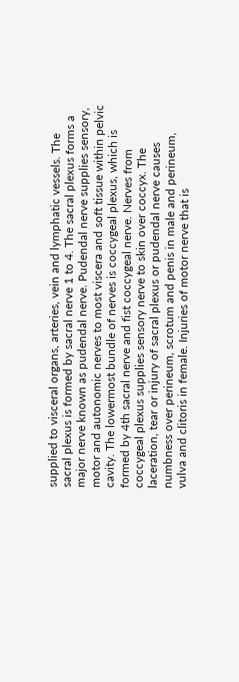supplied to visceral organs, arteries, vein and lymphatic vessels. The sacral plexus is formed by sacral nerve 1 to 4. The sacral plexus forms a major nerve known as pudendal nerve. Pudendal nerve supplies sensory, motor and autonomic nerves to most viscera and soft tissue within pelvic cavity. The lowermost bundle of nerves is coccygeal plexus, which is formed by 4th sacral nerve and fist coccygeal nerve. Nerves from coccygeal plexus supplies sensory nerve to skin over coccyx. The laceration, tear or injury of sacral plexus or pudendal nerve causes numbness over perineum, scrotum and penis in male and perineum, vulva and clitoris in female. Injuries of motor nerve that is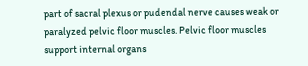part of sacral plexus or pudendal nerve causes weak or paralyzed pelvic floor muscles. Pelvic floor muscles support internal organs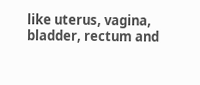like uterus, vagina, bladder, rectum and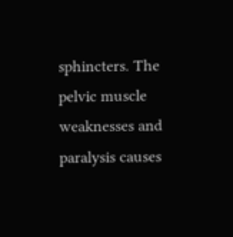sphincters. The pelvic muscle weaknesses and paralysis causes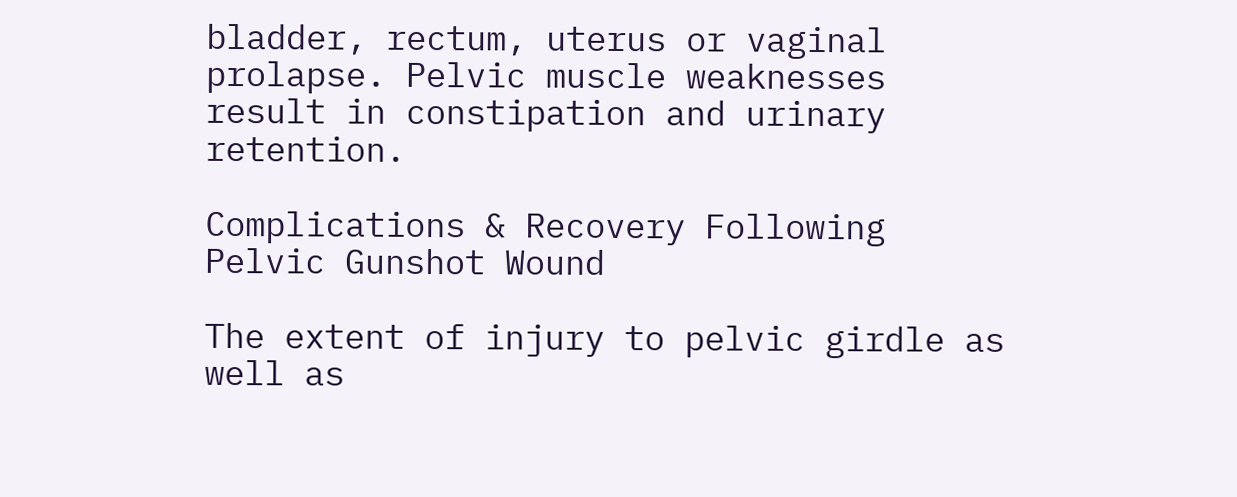bladder, rectum, uterus or vaginal prolapse. Pelvic muscle weaknesses result in constipation and urinary retention.

Complications & Recovery Following Pelvic Gunshot Wound

The extent of injury to pelvic girdle as well as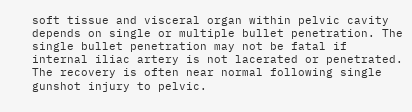soft tissue and visceral organ within pelvic cavity depends on single or multiple bullet penetration. The single bullet penetration may not be fatal if internal iliac artery is not lacerated or penetrated. The recovery is often near normal following single gunshot injury to pelvic.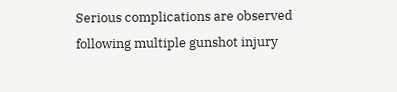Serious complications are observed following multiple gunshot injury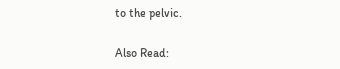to the pelvic.

Also Read: